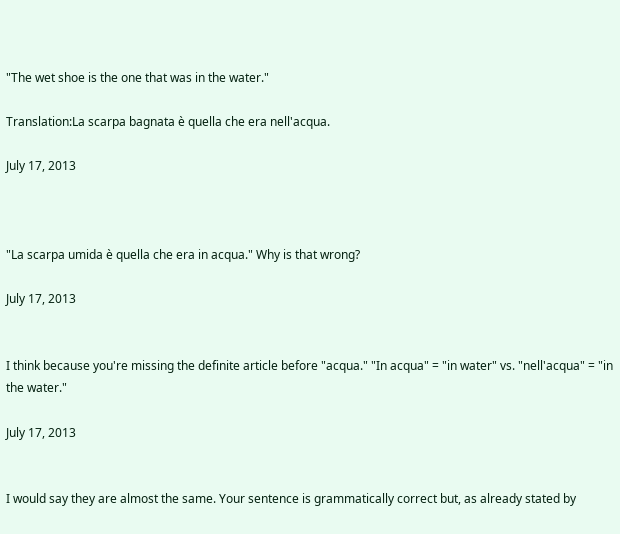"The wet shoe is the one that was in the water."

Translation:La scarpa bagnata è quella che era nell'acqua.

July 17, 2013



"La scarpa umida è quella che era in acqua." Why is that wrong?

July 17, 2013


I think because you're missing the definite article before "acqua." "In acqua" = "in water" vs. "nell'acqua" = "in the water."

July 17, 2013


I would say they are almost the same. Your sentence is grammatically correct but, as already stated by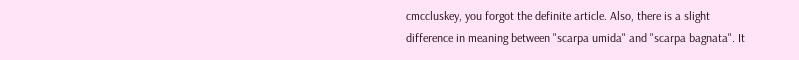cmccluskey, you forgot the definite article. Also, there is a slight difference in meaning between "scarpa umida" and "scarpa bagnata". It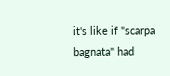it's like if "scarpa bagnata" had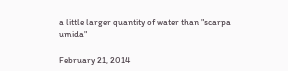a little larger quantity of water than "scarpa umida"

February 21, 2014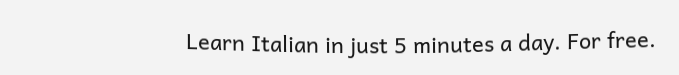Learn Italian in just 5 minutes a day. For free.